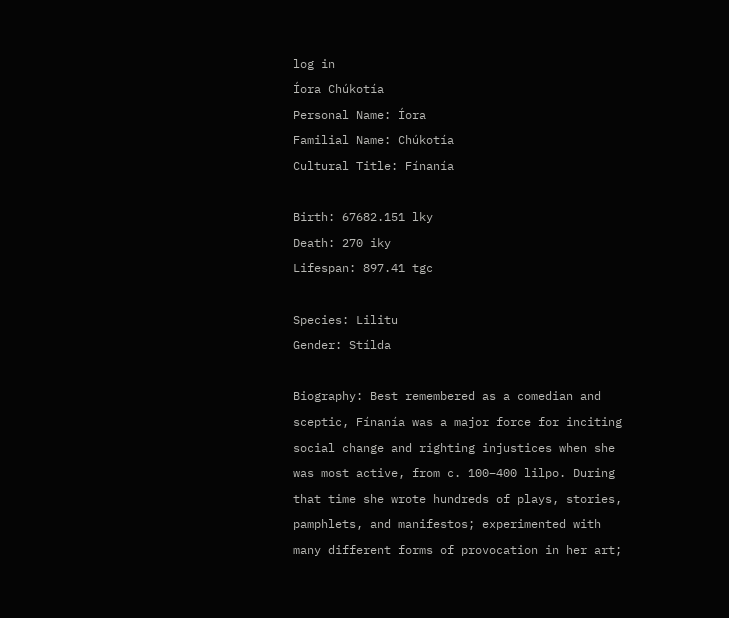log in
Íora Chúkotía
Personal Name: Íora
Familial Name: Chúkotía
Cultural Title: Fínanía

Birth: 67682.151 lky
Death: 270 iky
Lifespan: 897.41 tgc

Species: Lilitu
Gender: Stílda

Biography: Best remembered as a comedian and sceptic, Fínanía was a major force for inciting social change and righting injustices when she was most active, from c. 100–400 lilpo. During that time she wrote hundreds of plays, stories, pamphlets, and manifestos; experimented with many different forms of provocation in her art;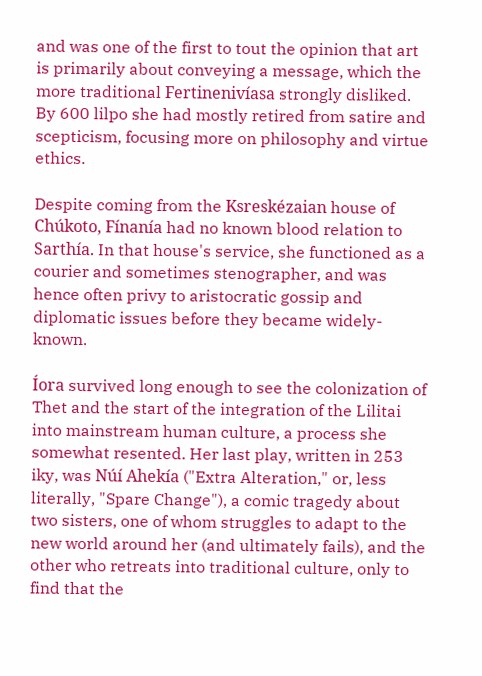and was one of the first to tout the opinion that art is primarily about conveying a message, which the more traditional Fertinenivíasa strongly disliked. By 600 lilpo she had mostly retired from satire and scepticism, focusing more on philosophy and virtue ethics.

Despite coming from the Ksreskézaian house of Chúkoto, Fínanía had no known blood relation to Sarthía. In that house's service, she functioned as a courier and sometimes stenographer, and was hence often privy to aristocratic gossip and diplomatic issues before they became widely-known.

Íora survived long enough to see the colonization of Thet and the start of the integration of the Lilitai into mainstream human culture, a process she somewhat resented. Her last play, written in 253 iky, was Núí Ahekía ("Extra Alteration," or, less literally, "Spare Change"), a comic tragedy about two sisters, one of whom struggles to adapt to the new world around her (and ultimately fails), and the other who retreats into traditional culture, only to find that the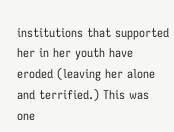institutions that supported her in her youth have eroded (leaving her alone and terrified.) This was one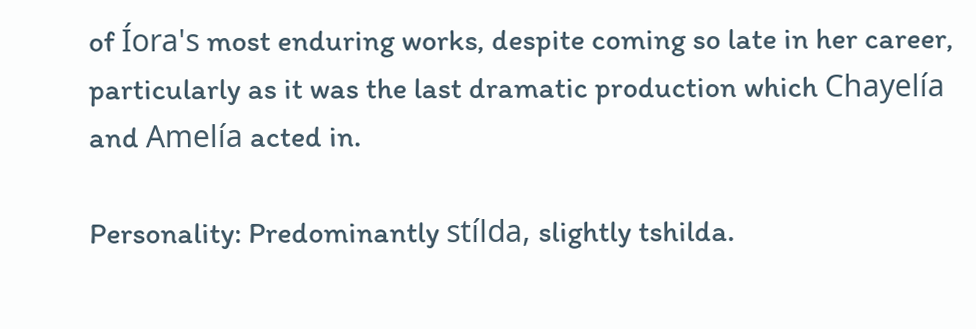of Íora's most enduring works, despite coming so late in her career, particularly as it was the last dramatic production which Chayelía and Amelía acted in.

Personality: Predominantly stílda, slightly tshilda.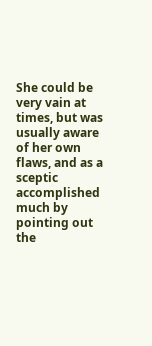She could be very vain at times, but was usually aware of her own flaws, and as a sceptic accomplished much by pointing out the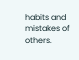habits and mistakes of others.